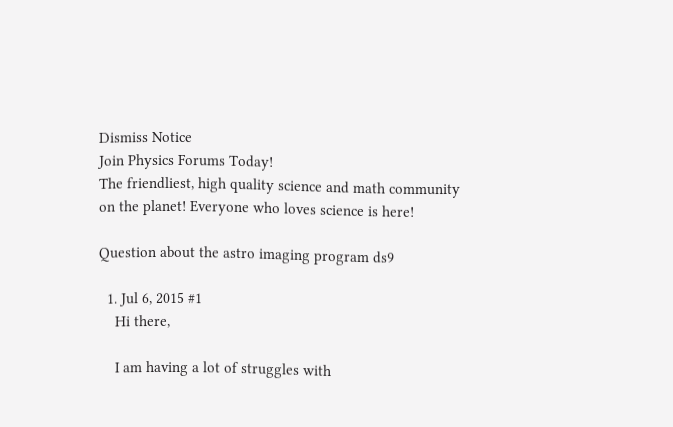Dismiss Notice
Join Physics Forums Today!
The friendliest, high quality science and math community on the planet! Everyone who loves science is here!

Question about the astro imaging program ds9

  1. Jul 6, 2015 #1
    Hi there,

    I am having a lot of struggles with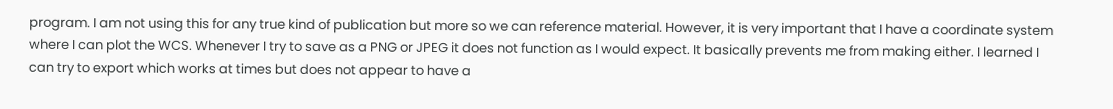program. I am not using this for any true kind of publication but more so we can reference material. However, it is very important that I have a coordinate system where I can plot the WCS. Whenever I try to save as a PNG or JPEG it does not function as I would expect. It basically prevents me from making either. I learned I can try to export which works at times but does not appear to have a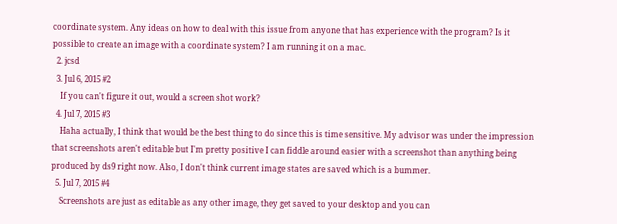coordinate system. Any ideas on how to deal with this issue from anyone that has experience with the program? Is it possible to create an image with a coordinate system? I am running it on a mac.
  2. jcsd
  3. Jul 6, 2015 #2
    If you can't figure it out, would a screen shot work?
  4. Jul 7, 2015 #3
    Haha actually, I think that would be the best thing to do since this is time sensitive. My advisor was under the impression that screenshots aren't editable but I'm pretty positive I can fiddle around easier with a screenshot than anything being produced by ds9 right now. Also, I don't think current image states are saved which is a bummer.
  5. Jul 7, 2015 #4
    Screenshots are just as editable as any other image, they get saved to your desktop and you can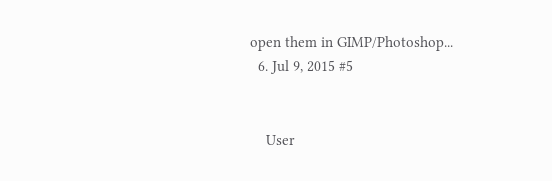open them in GIMP/Photoshop...
  6. Jul 9, 2015 #5


    User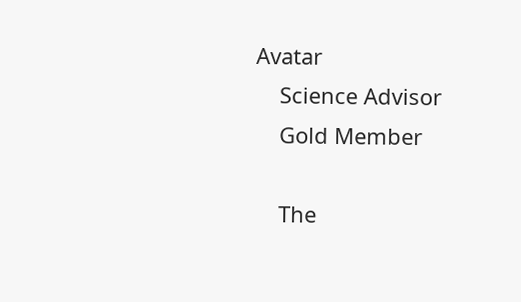Avatar
    Science Advisor
    Gold Member

    The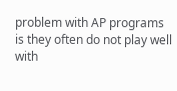problem with AP programs is they often do not play well with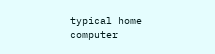typical home computer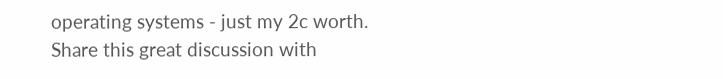operating systems - just my 2c worth.
Share this great discussion with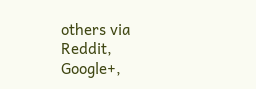others via Reddit, Google+,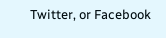Twitter, or Facebook